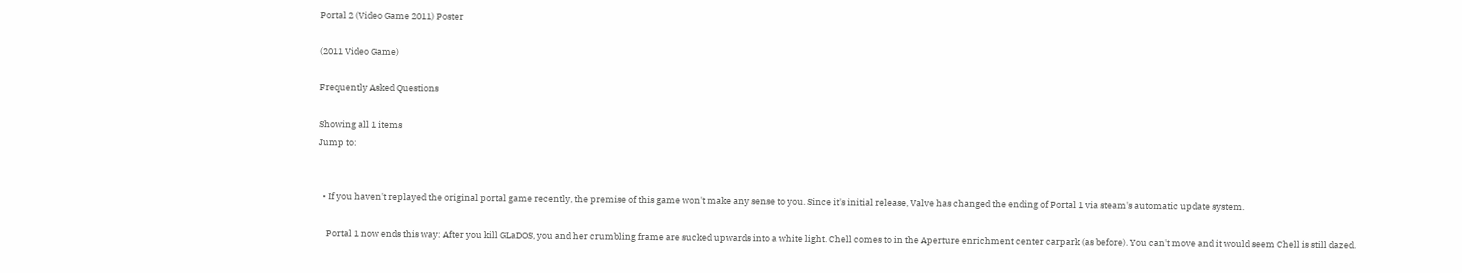Portal 2 (Video Game 2011) Poster

(2011 Video Game)

Frequently Asked Questions

Showing all 1 items
Jump to:


  • If you haven't replayed the original portal game recently, the premise of this game won't make any sense to you. Since it's initial release, Valve has changed the ending of Portal 1 via steam's automatic update system.

    Portal 1 now ends this way: After you kill GLaDOS, you and her crumbling frame are sucked upwards into a white light. Chell comes to in the Aperture enrichment center carpark (as before). You can't move and it would seem Chell is still dazed.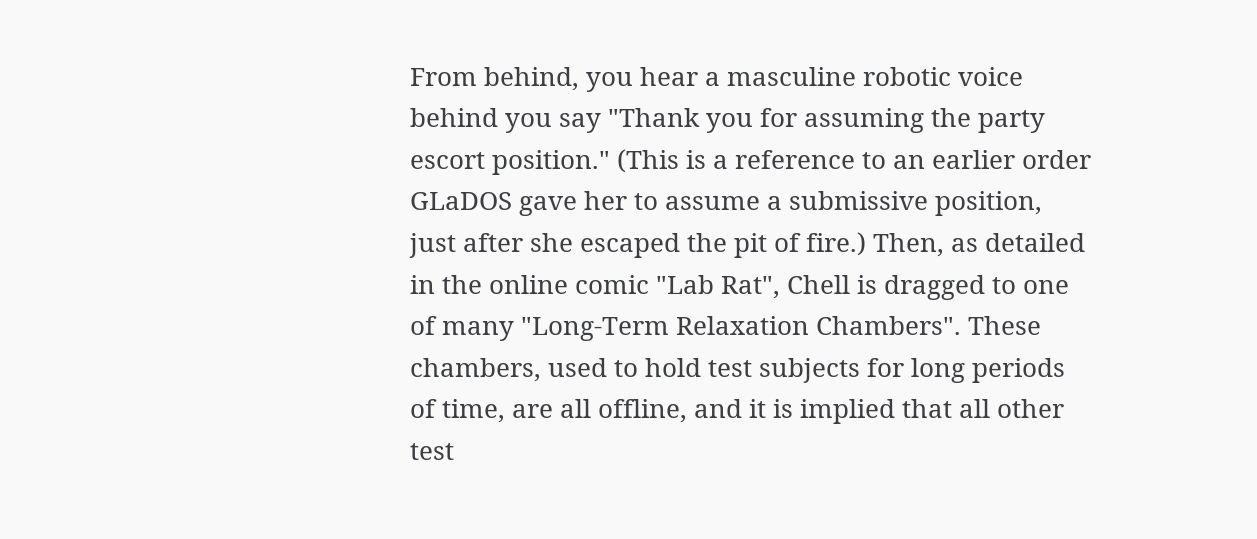From behind, you hear a masculine robotic voice behind you say "Thank you for assuming the party escort position." (This is a reference to an earlier order GLaDOS gave her to assume a submissive position, just after she escaped the pit of fire.) Then, as detailed in the online comic "Lab Rat", Chell is dragged to one of many "Long-Term Relaxation Chambers". These chambers, used to hold test subjects for long periods of time, are all offline, and it is implied that all other test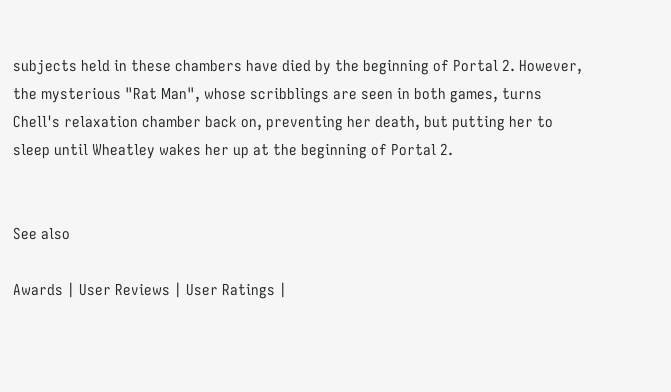subjects held in these chambers have died by the beginning of Portal 2. However, the mysterious "Rat Man", whose scribblings are seen in both games, turns Chell's relaxation chamber back on, preventing her death, but putting her to sleep until Wheatley wakes her up at the beginning of Portal 2.


See also

Awards | User Reviews | User Ratings |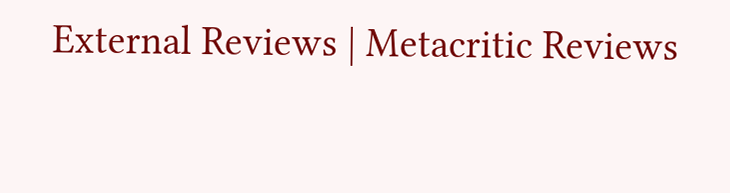External Reviews | Metacritic Reviews